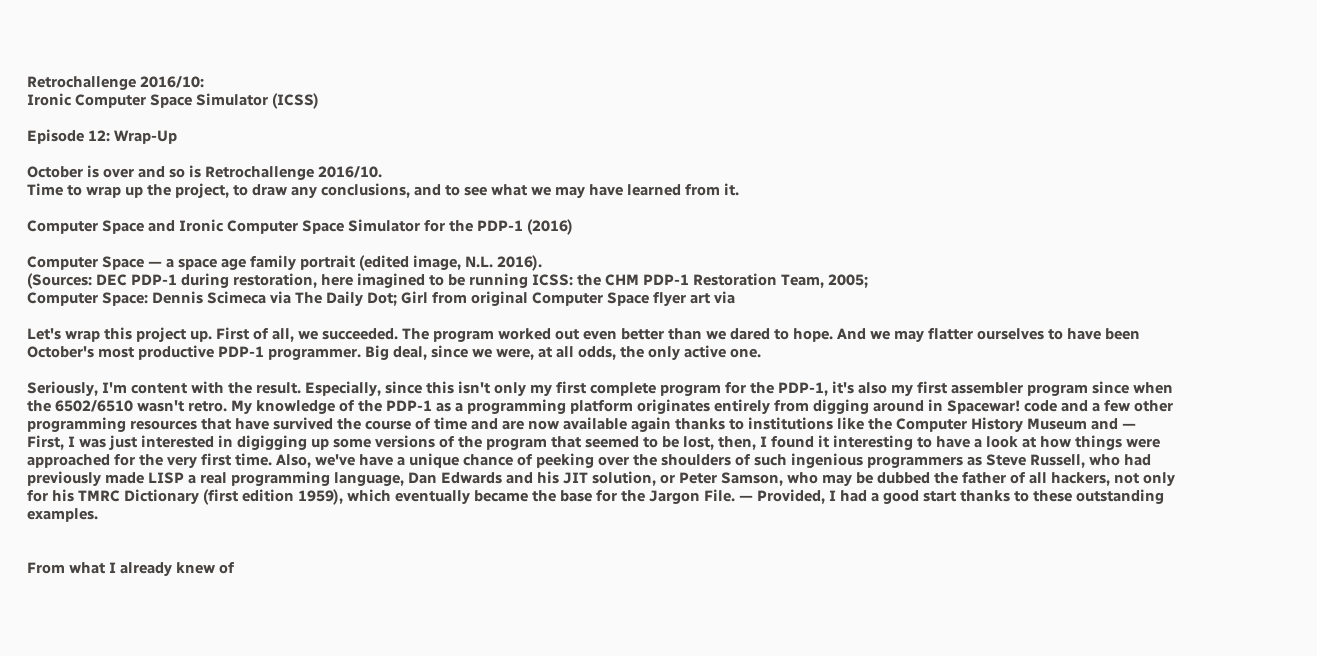Retrochallenge 2016/10:
Ironic Computer Space Simulator (ICSS)

Episode 12: Wrap-Up

October is over and so is Retrochallenge 2016/10.
Time to wrap up the project, to draw any conclusions, and to see what we may have learned from it.

Computer Space and Ironic Computer Space Simulator for the PDP-1 (2016)

Computer Space — a space age family portrait (edited image, N.L. 2016).
(Sources: DEC PDP-1 during restoration, here imagined to be running ICSS: the CHM PDP-1 Restoration Team, 2005;
Computer Space: Dennis Scimeca via The Daily Dot; Girl from original Computer Space flyer art via

Let's wrap this project up. First of all, we succeeded. The program worked out even better than we dared to hope. And we may flatter ourselves to have been October's most productive PDP-1 programmer. Big deal, since we were, at all odds, the only active one.

Seriously, I'm content with the result. Especially, since this isn't only my first complete program for the PDP-1, it's also my first assembler program since when the 6502/6510 wasn't retro. My knowledge of the PDP-1 as a programming platform originates entirely from digging around in Spacewar! code and a few other programming resources that have survived the course of time and are now available again thanks to institutions like the Computer History Museum and — First, I was just interested in digigging up some versions of the program that seemed to be lost, then, I found it interesting to have a look at how things were approached for the very first time. Also, we've have a unique chance of peeking over the shoulders of such ingenious programmers as Steve Russell, who had previously made LISP a real programming language, Dan Edwards and his JIT solution, or Peter Samson, who may be dubbed the father of all hackers, not only for his TMRC Dictionary (first edition 1959), which eventually became the base for the Jargon File. — Provided, I had a good start thanks to these outstanding examples.


From what I already knew of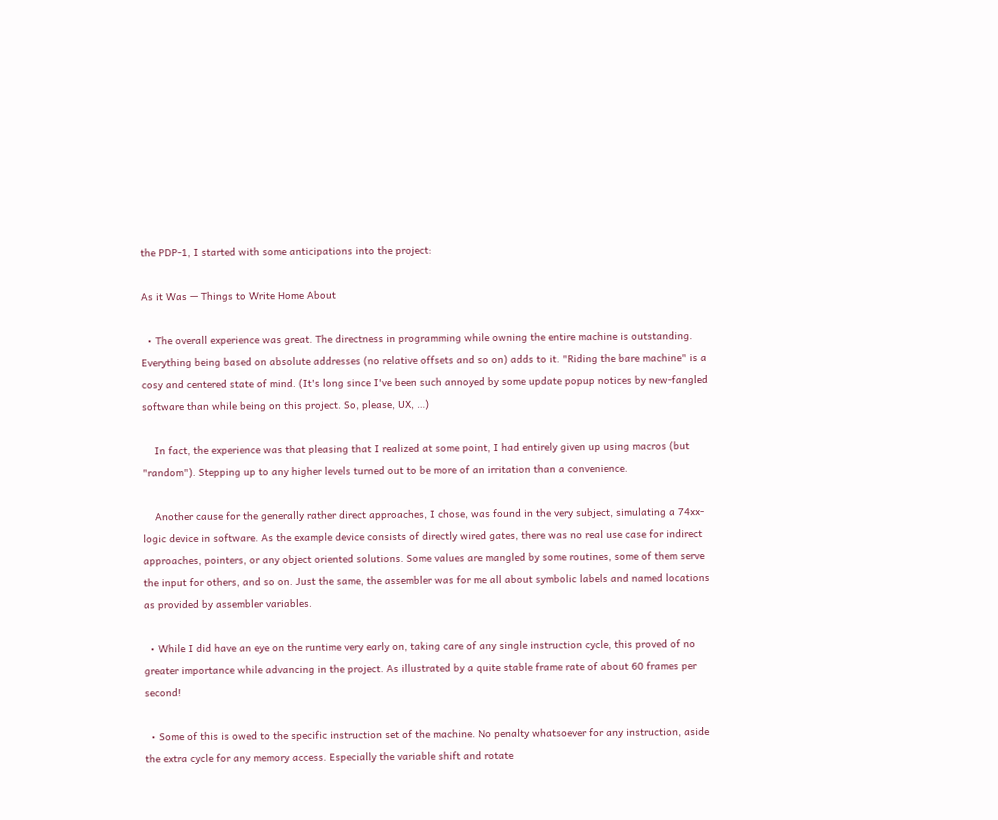the PDP-1, I started with some anticipations into the project:

As it Was — Things to Write Home About

  • The overall experience was great. The directness in programming while owning the entire machine is outstanding. Everything being based on absolute addresses (no relative offsets and so on) adds to it. "Riding the bare machine" is a cosy and centered state of mind. (It's long since I've been such annoyed by some update popup notices by new-fangled software than while being on this project. So, please, UX, …)

    In fact, the experience was that pleasing that I realized at some point, I had entirely given up using macros (but "random"). Stepping up to any higher levels turned out to be more of an irritation than a convenience.

    Another cause for the generally rather direct approaches, I chose, was found in the very subject, simulating a 74xx-logic device in software. As the example device consists of directly wired gates, there was no real use case for indirect approaches, pointers, or any object oriented solutions. Some values are mangled by some routines, some of them serve the input for others, and so on. Just the same, the assembler was for me all about symbolic labels and named locations as provided by assembler variables.

  • While I did have an eye on the runtime very early on, taking care of any single instruction cycle, this proved of no greater importance while advancing in the project. As illustrated by a quite stable frame rate of about 60 frames per second!

  • Some of this is owed to the specific instruction set of the machine. No penalty whatsoever for any instruction, aside the extra cycle for any memory access. Especially the variable shift and rotate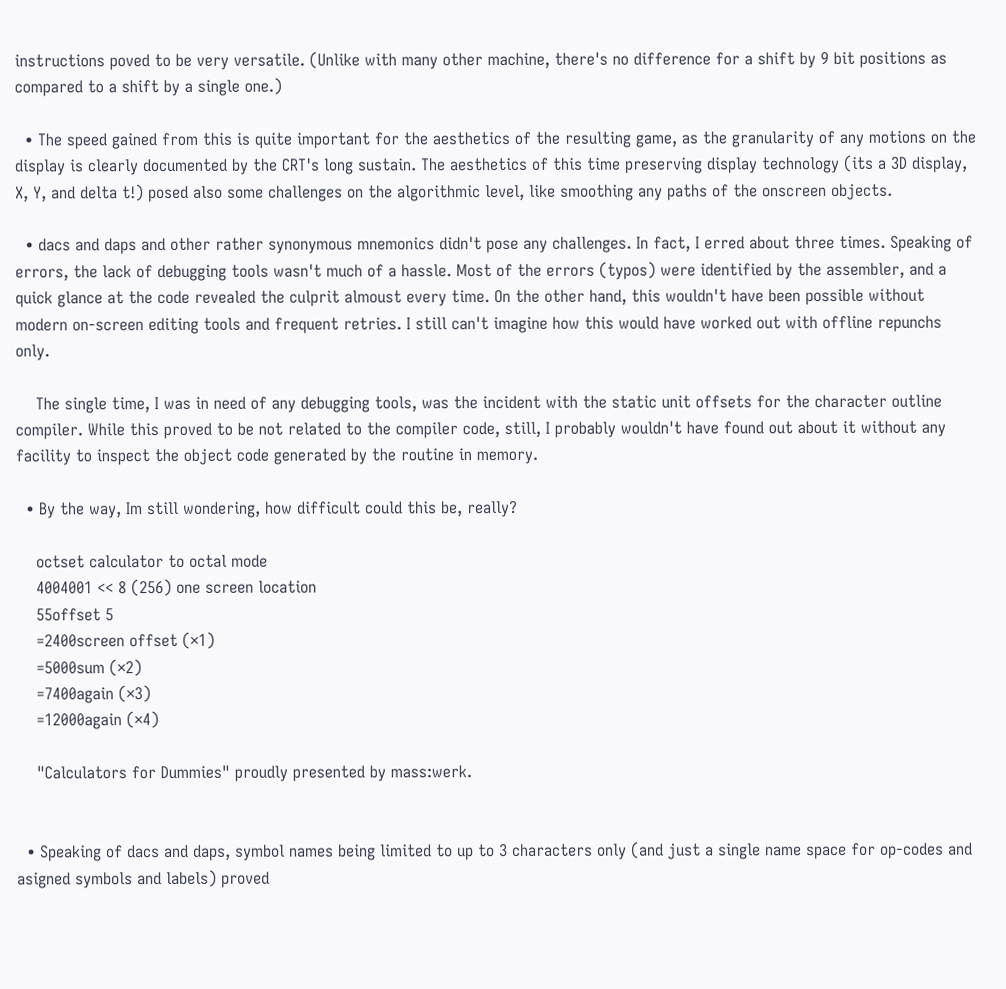instructions poved to be very versatile. (Unlike with many other machine, there's no difference for a shift by 9 bit positions as compared to a shift by a single one.)

  • The speed gained from this is quite important for the aesthetics of the resulting game, as the granularity of any motions on the display is clearly documented by the CRT's long sustain. The aesthetics of this time preserving display technology (its a 3D display, X, Y, and delta t!) posed also some challenges on the algorithmic level, like smoothing any paths of the onscreen objects.

  • dacs and daps and other rather synonymous mnemonics didn't pose any challenges. In fact, I erred about three times. Speaking of errors, the lack of debugging tools wasn't much of a hassle. Most of the errors (typos) were identified by the assembler, and a quick glance at the code revealed the culprit almoust every time. On the other hand, this wouldn't have been possible without modern on-screen editing tools and frequent retries. I still can't imagine how this would have worked out with offline repunchs only.

    The single time, I was in need of any debugging tools, was the incident with the static unit offsets for the character outline compiler. While this proved to be not related to the compiler code, still, I probably wouldn't have found out about it without any facility to inspect the object code generated by the routine in memory.

  • By the way, Im still wondering, how difficult could this be, really?

    octset calculator to octal mode
    4004001 << 8 (256) one screen location
    55offset 5
    =2400screen offset (×1)
    =5000sum (×2)
    =7400again (×3)
    =12000again (×4)

    "Calculators for Dummies" proudly presented by mass:werk.


  • Speaking of dacs and daps, symbol names being limited to up to 3 characters only (and just a single name space for op-codes and asigned symbols and labels) proved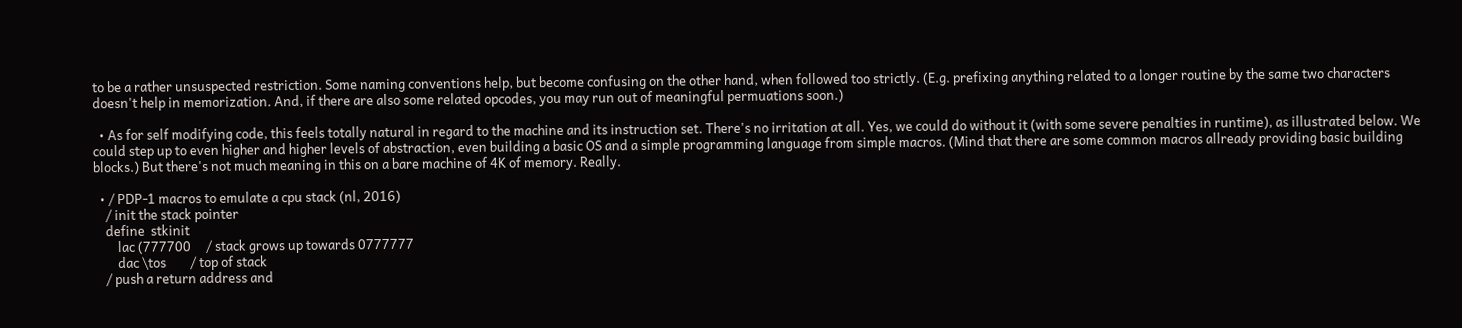to be a rather unsuspected restriction. Some naming conventions help, but become confusing on the other hand, when followed too strictly. (E.g. prefixing anything related to a longer routine by the same two characters doesn't help in memorization. And, if there are also some related opcodes, you may run out of meaningful permuations soon.)

  • As for self modifying code, this feels totally natural in regard to the machine and its instruction set. There's no irritation at all. Yes, we could do without it (with some severe penalties in runtime), as illustrated below. We could step up to even higher and higher levels of abstraction, even building a basic OS and a simple programming language from simple macros. (Mind that there are some common macros allready providing basic building blocks.) But there's not much meaning in this on a bare machine of 4K of memory. Really.

  • / PDP-1 macros to emulate a cpu stack (nl, 2016)
    / init the stack pointer
    define  stkinit
        lac (777700     / stack grows up towards 0777777
        dac \tos        / top of stack
    / push a return address and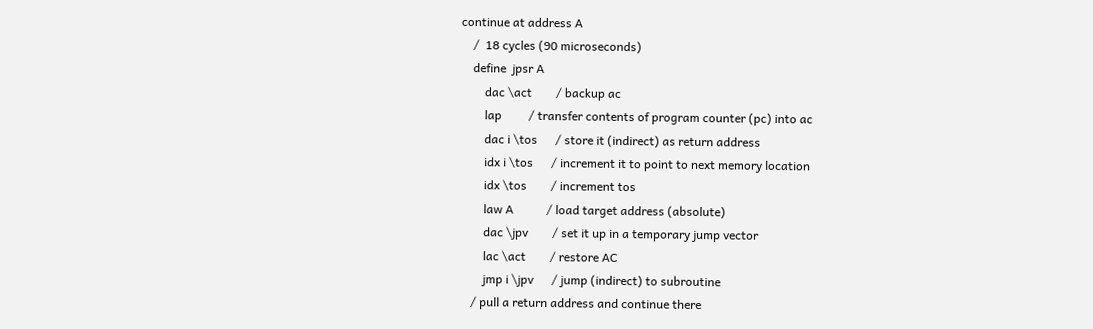continue at address A
    /  18 cycles (90 microseconds)
    define  jpsr A
        dac \act        / backup ac
        lap         / transfer contents of program counter (pc) into ac
        dac i \tos      / store it (indirect) as return address
        idx i \tos      / increment it to point to next memory location
        idx \tos        / increment tos
        law A           / load target address (absolute)
        dac \jpv        / set it up in a temporary jump vector
        lac \act        / restore AC
        jmp i \jpv      / jump (indirect) to subroutine
    / pull a return address and continue there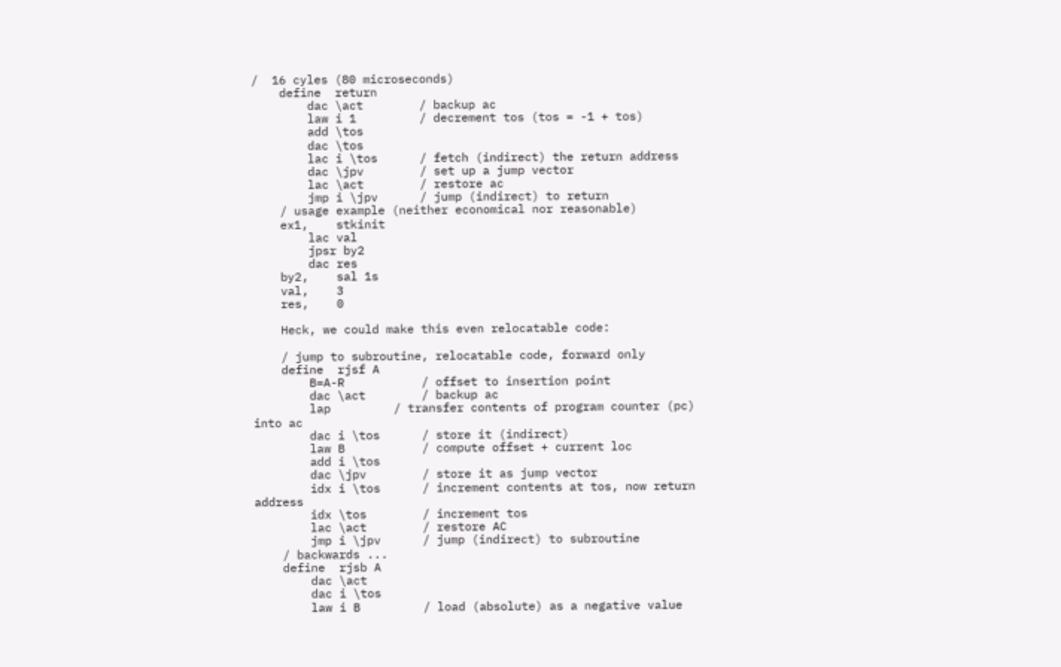/  16 cyles (80 microseconds)
    define  return
        dac \act        / backup ac
        law i 1         / decrement tos (tos = -1 + tos)
        add \tos
        dac \tos
        lac i \tos      / fetch (indirect) the return address
        dac \jpv        / set up a jump vector
        lac \act        / restore ac
        jmp i \jpv      / jump (indirect) to return
    / usage example (neither economical nor reasonable)
    ex1,    stkinit
        lac val
        jpsr by2
        dac res
    by2,    sal 1s
    val,    3
    res,    0

    Heck, we could make this even relocatable code:

    / jump to subroutine, relocatable code, forward only
    define  rjsf A
        B=A-R           / offset to insertion point
        dac \act        / backup ac
        lap         / transfer contents of program counter (pc) into ac
        dac i \tos      / store it (indirect)
        law B           / compute offset + current loc
        add i \tos
        dac \jpv        / store it as jump vector
        idx i \tos      / increment contents at tos, now return address
        idx \tos        / increment tos
        lac \act        / restore AC
        jmp i \jpv      / jump (indirect) to subroutine
    / backwards ...
    define  rjsb A
        dac \act
        dac i \tos
        law i B         / load (absolute) as a negative value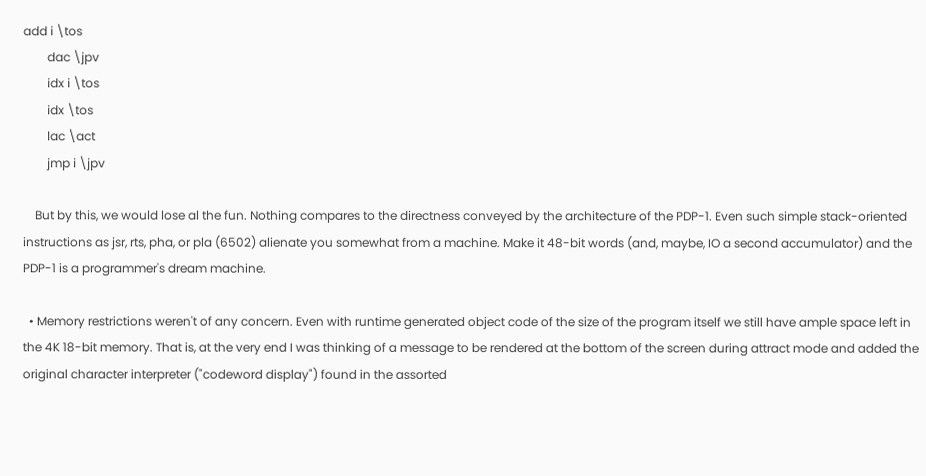add i \tos
        dac \jpv
        idx i \tos
        idx \tos
        lac \act
        jmp i \jpv

    But by this, we would lose al the fun. Nothing compares to the directness conveyed by the architecture of the PDP-1. Even such simple stack-oriented instructions as jsr, rts, pha, or pla (6502) alienate you somewhat from a machine. Make it 48-bit words (and, maybe, IO a second accumulator) and the PDP-1 is a programmer's dream machine.

  • Memory restrictions weren't of any concern. Even with runtime generated object code of the size of the program itself we still have ample space left in the 4K 18-bit memory. That is, at the very end I was thinking of a message to be rendered at the bottom of the screen during attract mode and added the original character interpreter ("codeword display") found in the assorted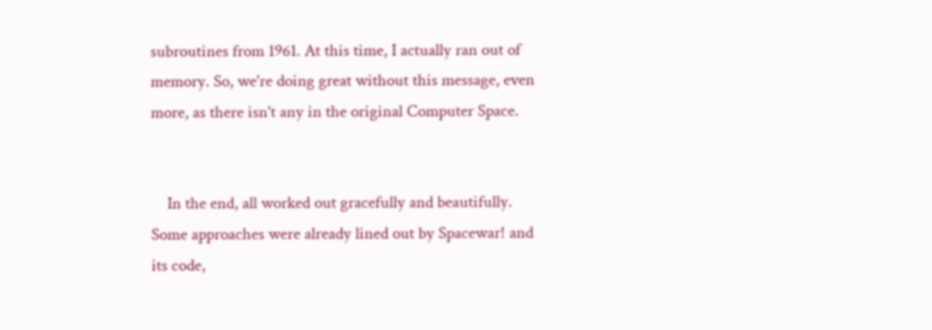subroutines from 1961. At this time, I actually ran out of memory. So, we're doing great without this message, even more, as there isn't any in the original Computer Space.


    In the end, all worked out gracefully and beautifully. Some approaches were already lined out by Spacewar! and its code,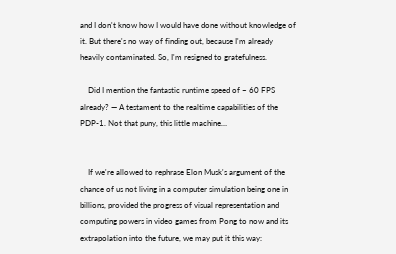and I don't know how I would have done without knowledge of it. But there's no way of finding out, because I'm already heavily contaminated. So, I'm resigned to gratefulness.

    Did I mention the fantastic runtime speed of ~ 60 FPS already? — A testament to the realtime capabilities of the PDP-1. Not that puny, this little machine…


    If we're allowed to rephrase Elon Musk's argument of the chance of us not living in a computer simulation being one in billions, provided the progress of visual representation and computing powers in video games from Pong to now and its extrapolation into the future, we may put it this way: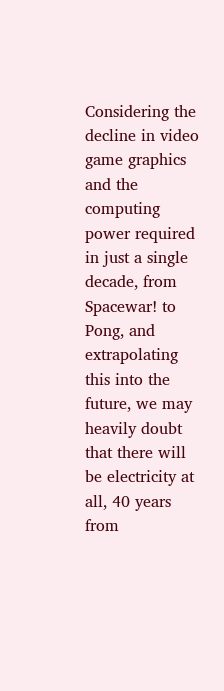Considering the decline in video game graphics and the computing power required in just a single decade, from Spacewar! to Pong, and extrapolating this into the future, we may heavily doubt that there will be electricity at all, 40 years from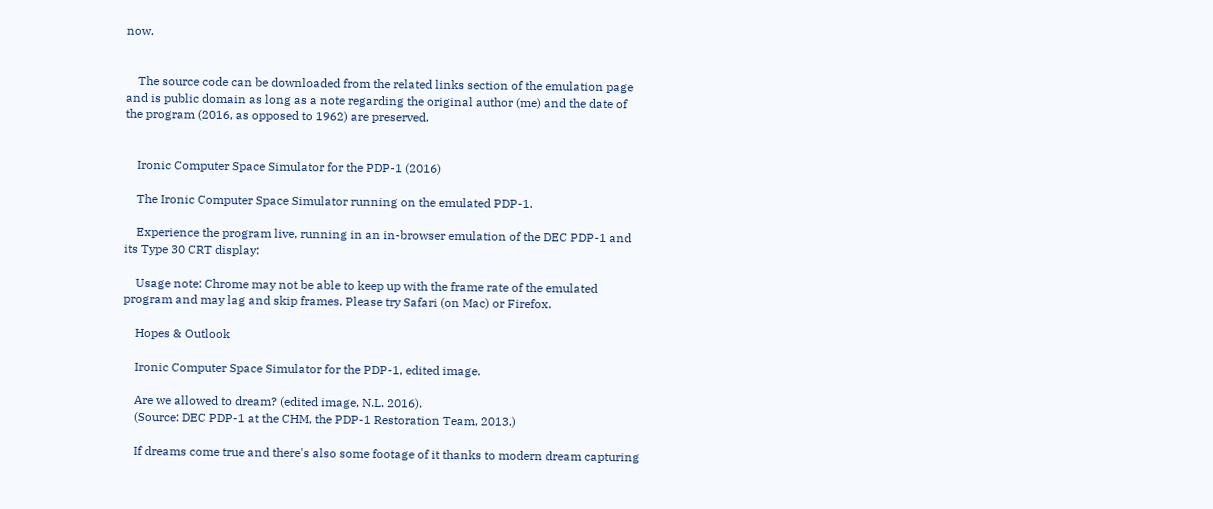now.


    The source code can be downloaded from the related links section of the emulation page and is public domain as long as a note regarding the original author (me) and the date of the program (2016, as opposed to 1962) are preserved.


    Ironic Computer Space Simulator for the PDP-1 (2016)

    The Ironic Computer Space Simulator running on the emulated PDP-1.

    Experience the program live, running in an in-browser emulation of the DEC PDP-1 and its Type 30 CRT display:

    Usage note: Chrome may not be able to keep up with the frame rate of the emulated program and may lag and skip frames. Please try Safari (on Mac) or Firefox.

    Hopes & Outlook

    Ironic Computer Space Simulator for the PDP-1, edited image.

    Are we allowed to dream? (edited image, N.L. 2016).
    (Source: DEC PDP-1 at the CHM, the PDP-1 Restoration Team, 2013.)

    If dreams come true and there's also some footage of it thanks to modern dream capturing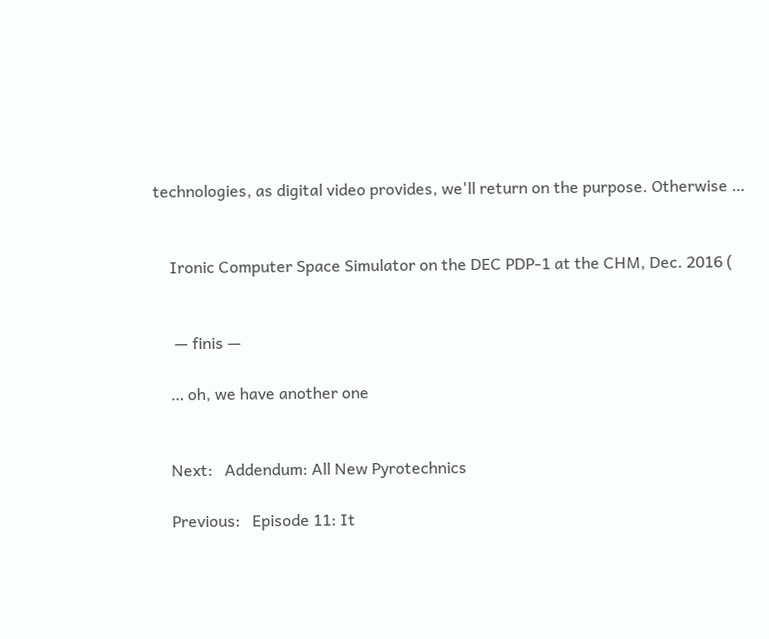technologies, as digital video provides, we'll return on the purpose. Otherwise …


    Ironic Computer Space Simulator on the DEC PDP-1 at the CHM, Dec. 2016 (


     — finis —

    … oh, we have another one


    Next:   Addendum: All New Pyrotechnics

    Previous:   Episode 11: It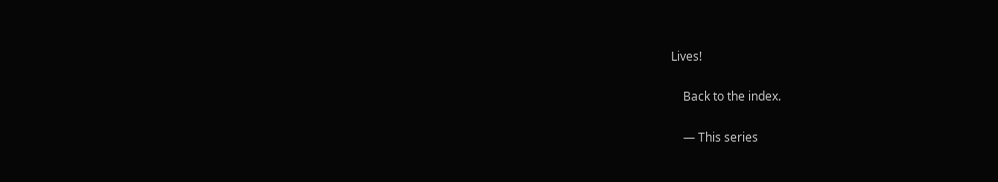Lives!

    Back to the index.

    — This series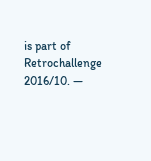is part of Retrochallenge 2016/10. —